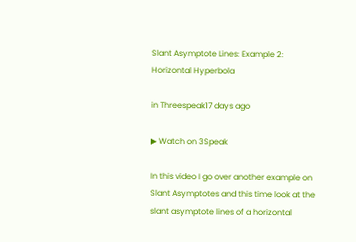Slant Asymptote Lines: Example 2: Horizontal Hyperbola

in Threespeak17 days ago

▶ Watch on 3Speak

In this video I go over another example on Slant Asymptotes and this time look at the slant asymptote lines of a horizontal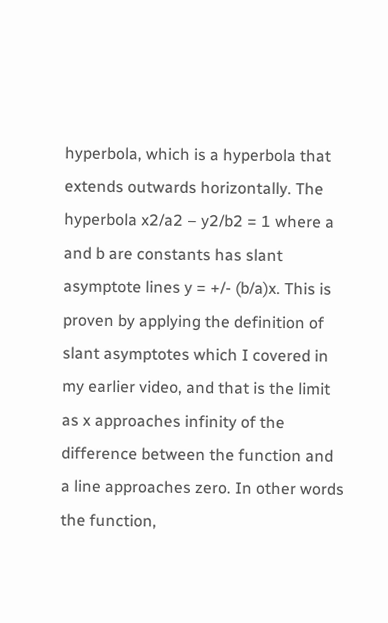hyperbola, which is a hyperbola that extends outwards horizontally. The hyperbola x2/a2 – y2/b2 = 1 where a and b are constants has slant asymptote lines y = +/- (b/a)x. This is proven by applying the definition of slant asymptotes which I covered in my earlier video, and that is the limit as x approaches infinity of the difference between the function and a line approaches zero. In other words the function,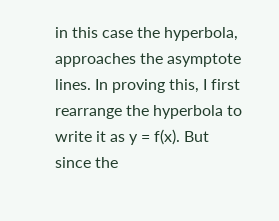in this case the hyperbola, approaches the asymptote lines. In proving this, I first rearrange the hyperbola to write it as y = f(x). But since the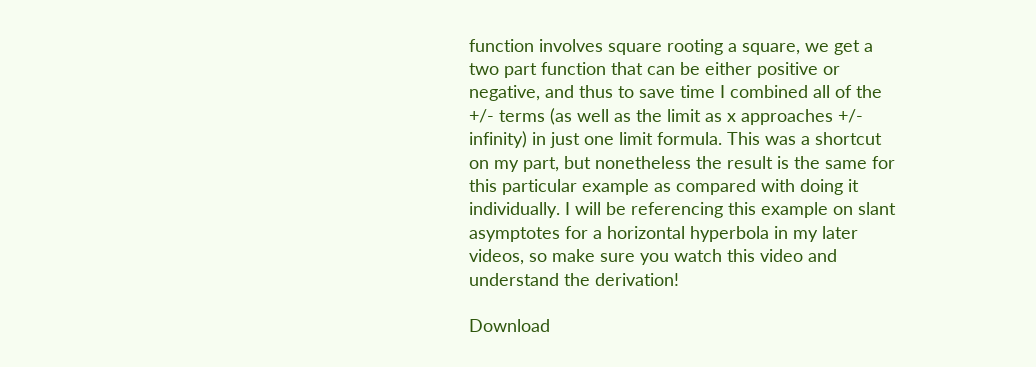function involves square rooting a square, we get a two part function that can be either positive or negative, and thus to save time I combined all of the +/- terms (as well as the limit as x approaches +/- infinity) in just one limit formula. This was a shortcut on my part, but nonetheless the result is the same for this particular example as compared with doing it individually. I will be referencing this example on slant asymptotes for a horizontal hyperbola in my later videos, so make sure you watch this video and understand the derivation!

Download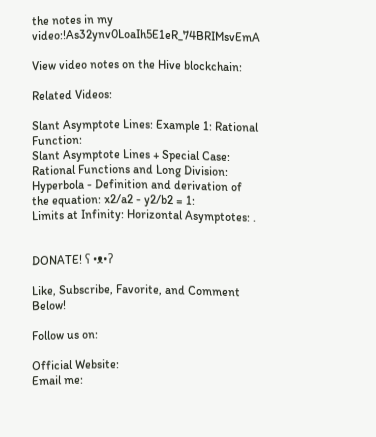the notes in my video:!As32ynv0LoaIh5E1eR_74BRIMsvEmA

View video notes on the Hive blockchain:

Related Videos:

Slant Asymptote Lines: Example 1: Rational Function:
Slant Asymptote Lines + Special Case: Rational Functions and Long Division:
Hyperbola - Definition and derivation of the equation: x2/a2 - y2/b2 = 1:
Limits at Infinity: Horizontal Asymptotes: .


DONATE! ʕ •ᴥ•ʔ

Like, Subscribe, Favorite, and Comment Below!

Follow us on:

Official Website:
Email me: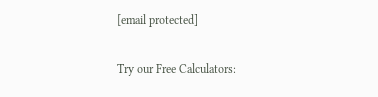[email protected]

Try our Free Calculators: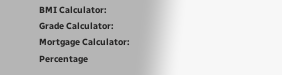BMI Calculator:
Grade Calculator:
Mortgage Calculator:
Percentage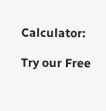Calculator:

Try our Free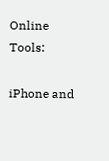Online Tools:

iPhone and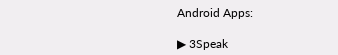Android Apps:

▶ 3Speak